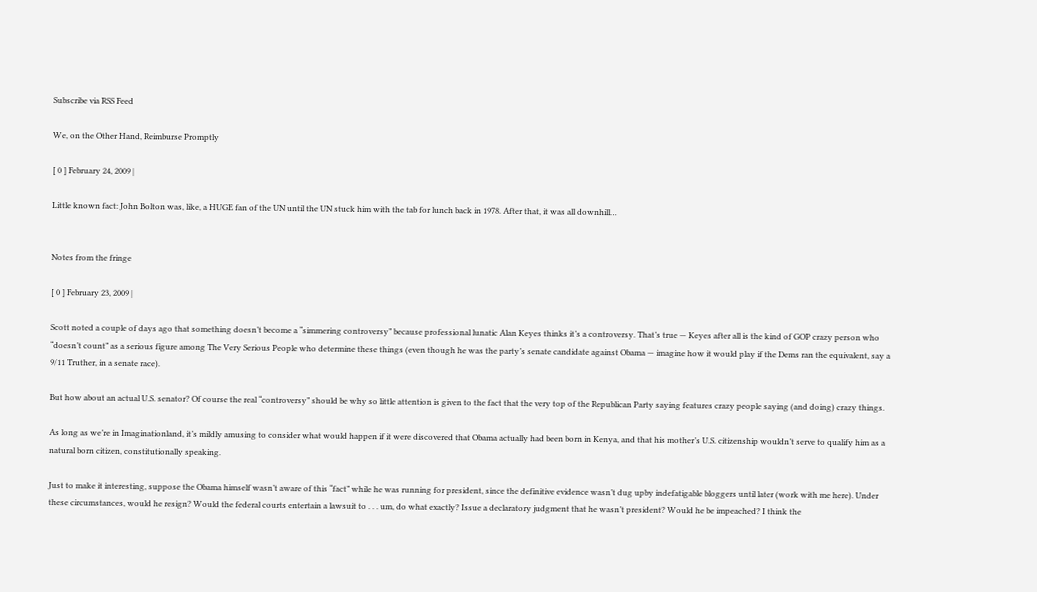Subscribe via RSS Feed

We, on the Other Hand, Reimburse Promptly

[ 0 ] February 24, 2009 |

Little known fact: John Bolton was, like, a HUGE fan of the UN until the UN stuck him with the tab for lunch back in 1978. After that, it was all downhill…


Notes from the fringe

[ 0 ] February 23, 2009 |

Scott noted a couple of days ago that something doesn’t become a “simmering controversy” because professional lunatic Alan Keyes thinks it’s a controversy. That’s true — Keyes after all is the kind of GOP crazy person who “doesn’t count” as a serious figure among The Very Serious People who determine these things (even though he was the party’s senate candidate against Obama — imagine how it would play if the Dems ran the equivalent, say a 9/11 Truther, in a senate race).

But how about an actual U.S. senator? Of course the real “controversy” should be why so little attention is given to the fact that the very top of the Republican Party saying features crazy people saying (and doing) crazy things.

As long as we’re in Imaginationland, it’s mildly amusing to consider what would happen if it were discovered that Obama actually had been born in Kenya, and that his mother’s U.S. citizenship wouldn’t serve to qualify him as a natural born citizen, constitutionally speaking.

Just to make it interesting, suppose the Obama himself wasn’t aware of this “fact” while he was running for president, since the definitive evidence wasn’t dug upby indefatigable bloggers until later (work with me here). Under these circumstances, would he resign? Would the federal courts entertain a lawsuit to . . . um, do what exactly? Issue a declaratory judgment that he wasn’t president? Would he be impeached? I think the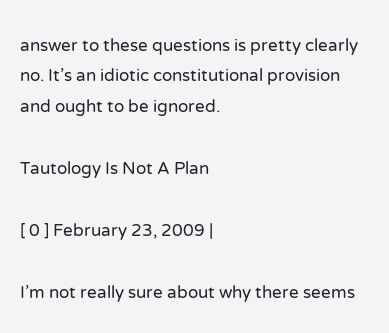answer to these questions is pretty clearly no. It’s an idiotic constitutional provision and ought to be ignored.

Tautology Is Not A Plan

[ 0 ] February 23, 2009 |

I’m not really sure about why there seems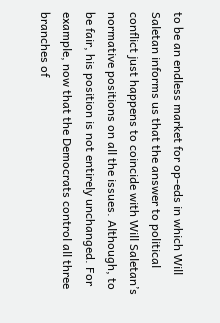to be an endless market for op-eds in which Will Saletan informs us that the answer to political conflict just happens to coincide with Will Saletan’s normative positions on all the issues. Although, to be fair, his position is not entirely unchanged. For example, now that the Democrats control all three branches of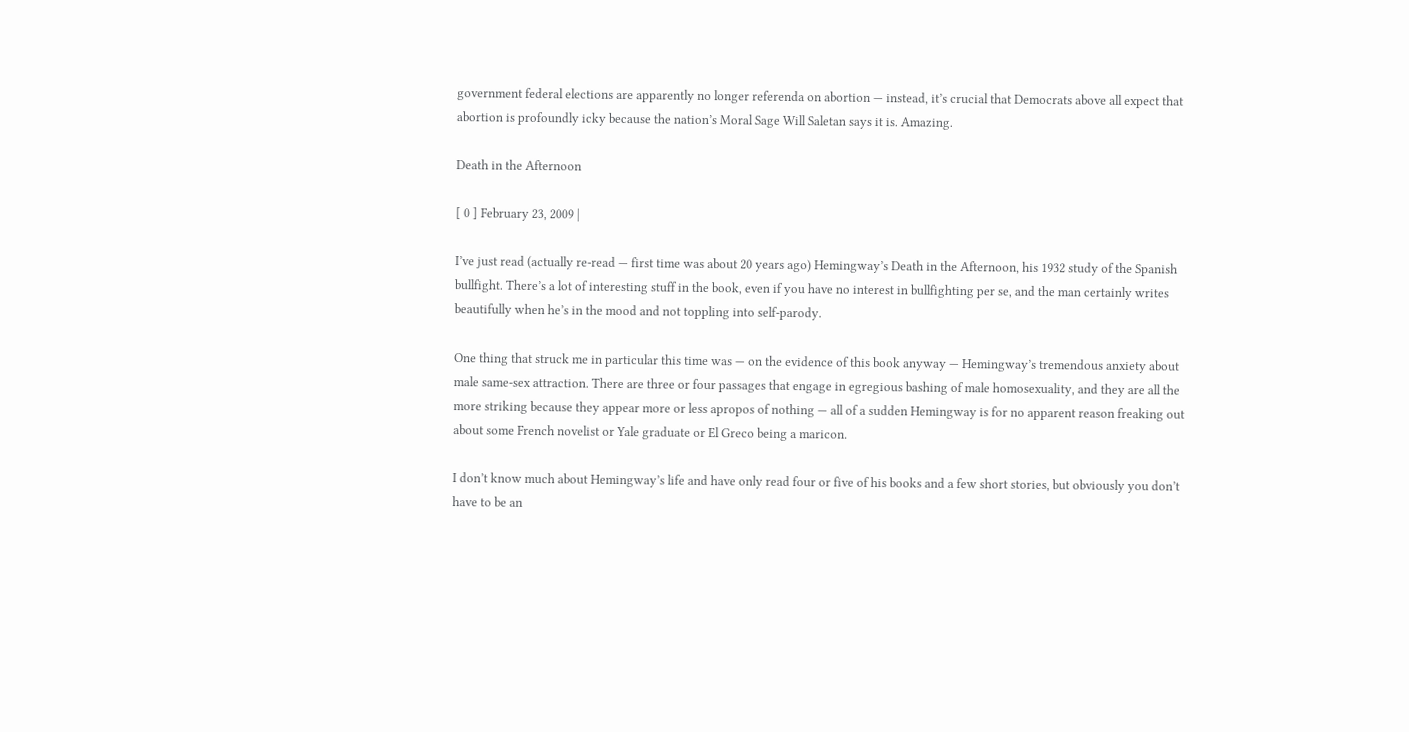government federal elections are apparently no longer referenda on abortion — instead, it’s crucial that Democrats above all expect that abortion is profoundly icky because the nation’s Moral Sage Will Saletan says it is. Amazing.

Death in the Afternoon

[ 0 ] February 23, 2009 |

I’ve just read (actually re-read — first time was about 20 years ago) Hemingway’s Death in the Afternoon, his 1932 study of the Spanish bullfight. There’s a lot of interesting stuff in the book, even if you have no interest in bullfighting per se, and the man certainly writes beautifully when he’s in the mood and not toppling into self-parody.

One thing that struck me in particular this time was — on the evidence of this book anyway — Hemingway’s tremendous anxiety about male same-sex attraction. There are three or four passages that engage in egregious bashing of male homosexuality, and they are all the more striking because they appear more or less apropos of nothing — all of a sudden Hemingway is for no apparent reason freaking out about some French novelist or Yale graduate or El Greco being a maricon.

I don’t know much about Hemingway’s life and have only read four or five of his books and a few short stories, but obviously you don’t have to be an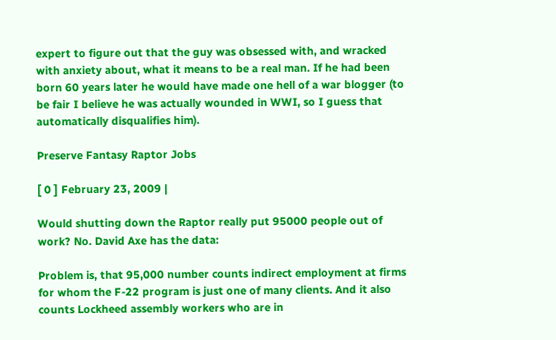expert to figure out that the guy was obsessed with, and wracked with anxiety about, what it means to be a real man. If he had been born 60 years later he would have made one hell of a war blogger (to be fair I believe he was actually wounded in WWI, so I guess that automatically disqualifies him).

Preserve Fantasy Raptor Jobs

[ 0 ] February 23, 2009 |

Would shutting down the Raptor really put 95000 people out of work? No. David Axe has the data:

Problem is, that 95,000 number counts indirect employment at firms for whom the F-22 program is just one of many clients. And it also counts Lockheed assembly workers who are in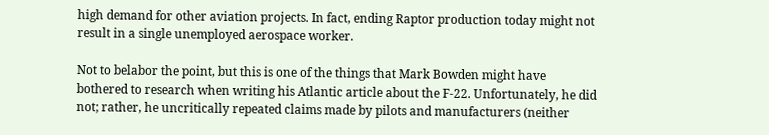high demand for other aviation projects. In fact, ending Raptor production today might not result in a single unemployed aerospace worker.

Not to belabor the point, but this is one of the things that Mark Bowden might have bothered to research when writing his Atlantic article about the F-22. Unfortunately, he did not; rather, he uncritically repeated claims made by pilots and manufacturers (neither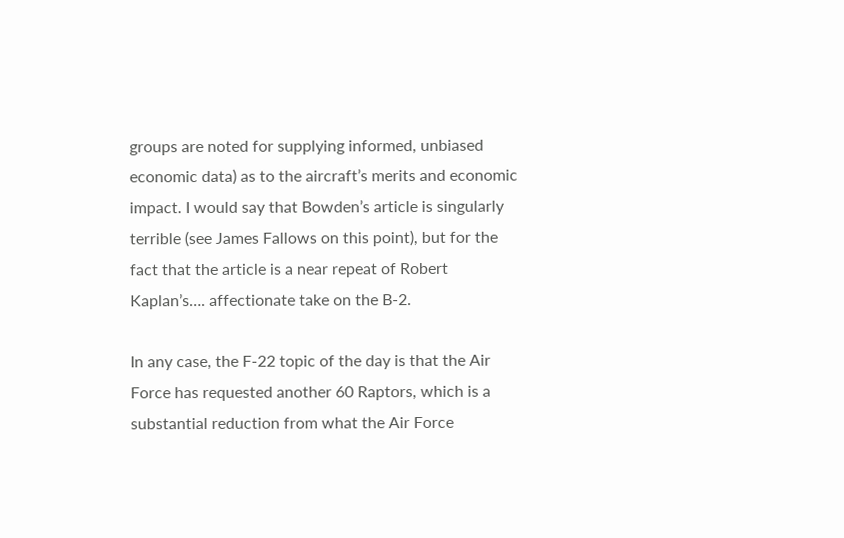groups are noted for supplying informed, unbiased economic data) as to the aircraft’s merits and economic impact. I would say that Bowden’s article is singularly terrible (see James Fallows on this point), but for the fact that the article is a near repeat of Robert Kaplan’s…. affectionate take on the B-2.

In any case, the F-22 topic of the day is that the Air Force has requested another 60 Raptors, which is a substantial reduction from what the Air Force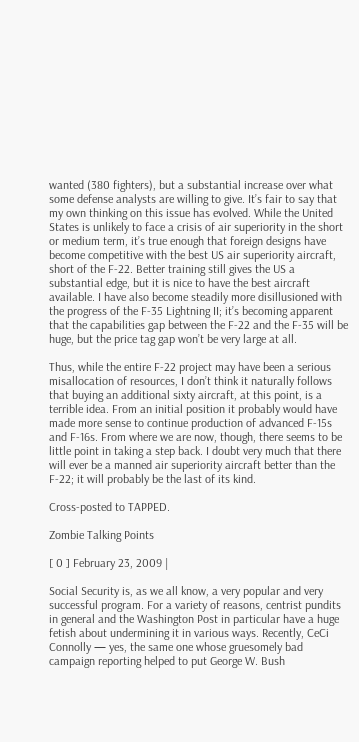wanted (380 fighters), but a substantial increase over what some defense analysts are willing to give. It’s fair to say that my own thinking on this issue has evolved. While the United States is unlikely to face a crisis of air superiority in the short or medium term, it’s true enough that foreign designs have become competitive with the best US air superiority aircraft, short of the F-22. Better training still gives the US a substantial edge, but it is nice to have the best aircraft available. I have also become steadily more disillusioned with the progress of the F-35 Lightning II; it’s becoming apparent that the capabilities gap between the F-22 and the F-35 will be huge, but the price tag gap won’t be very large at all.

Thus, while the entire F-22 project may have been a serious misallocation of resources, I don’t think it naturally follows that buying an additional sixty aircraft, at this point, is a terrible idea. From an initial position it probably would have made more sense to continue production of advanced F-15s and F-16s. From where we are now, though, there seems to be little point in taking a step back. I doubt very much that there will ever be a manned air superiority aircraft better than the F-22; it will probably be the last of its kind.

Cross-posted to TAPPED.

Zombie Talking Points

[ 0 ] February 23, 2009 |

Social Security is, as we all know, a very popular and very successful program. For a variety of reasons, centrist pundits in general and the Washington Post in particular have a huge fetish about undermining it in various ways. Recently, CeCi Connolly — yes, the same one whose gruesomely bad campaign reporting helped to put George W. Bush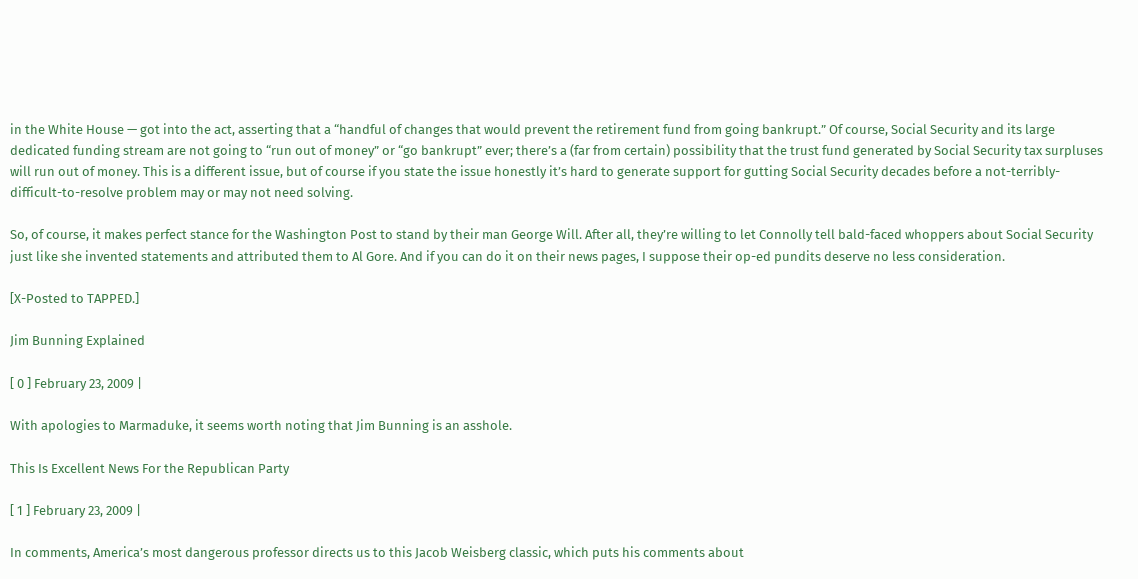in the White House — got into the act, asserting that a “handful of changes that would prevent the retirement fund from going bankrupt.” Of course, Social Security and its large dedicated funding stream are not going to “run out of money” or “go bankrupt” ever; there’s a (far from certain) possibility that the trust fund generated by Social Security tax surpluses will run out of money. This is a different issue, but of course if you state the issue honestly it’s hard to generate support for gutting Social Security decades before a not-terribly-difficult-to-resolve problem may or may not need solving.

So, of course, it makes perfect stance for the Washington Post to stand by their man George Will. After all, they’re willing to let Connolly tell bald-faced whoppers about Social Security just like she invented statements and attributed them to Al Gore. And if you can do it on their news pages, I suppose their op-ed pundits deserve no less consideration.

[X-Posted to TAPPED.]

Jim Bunning Explained

[ 0 ] February 23, 2009 |

With apologies to Marmaduke, it seems worth noting that Jim Bunning is an asshole.

This Is Excellent News For the Republican Party

[ 1 ] February 23, 2009 |

In comments, America’s most dangerous professor directs us to this Jacob Weisberg classic, which puts his comments about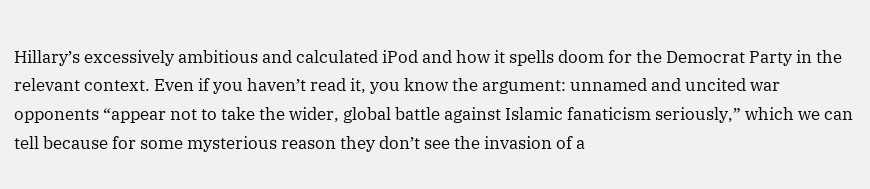Hillary’s excessively ambitious and calculated iPod and how it spells doom for the Democrat Party in the relevant context. Even if you haven’t read it, you know the argument: unnamed and uncited war opponents “appear not to take the wider, global battle against Islamic fanaticism seriously,” which we can tell because for some mysterious reason they don’t see the invasion of a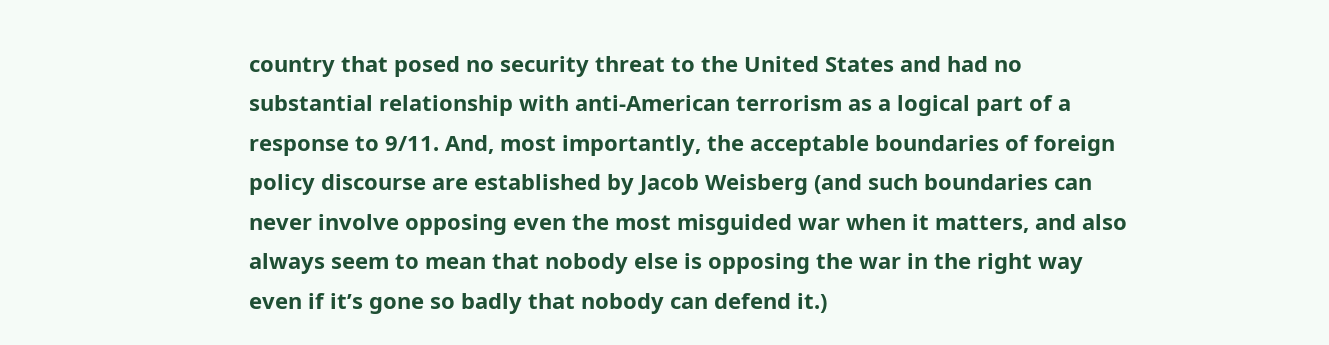country that posed no security threat to the United States and had no substantial relationship with anti-American terrorism as a logical part of a response to 9/11. And, most importantly, the acceptable boundaries of foreign policy discourse are established by Jacob Weisberg (and such boundaries can never involve opposing even the most misguided war when it matters, and also always seem to mean that nobody else is opposing the war in the right way even if it’s gone so badly that nobody can defend it.)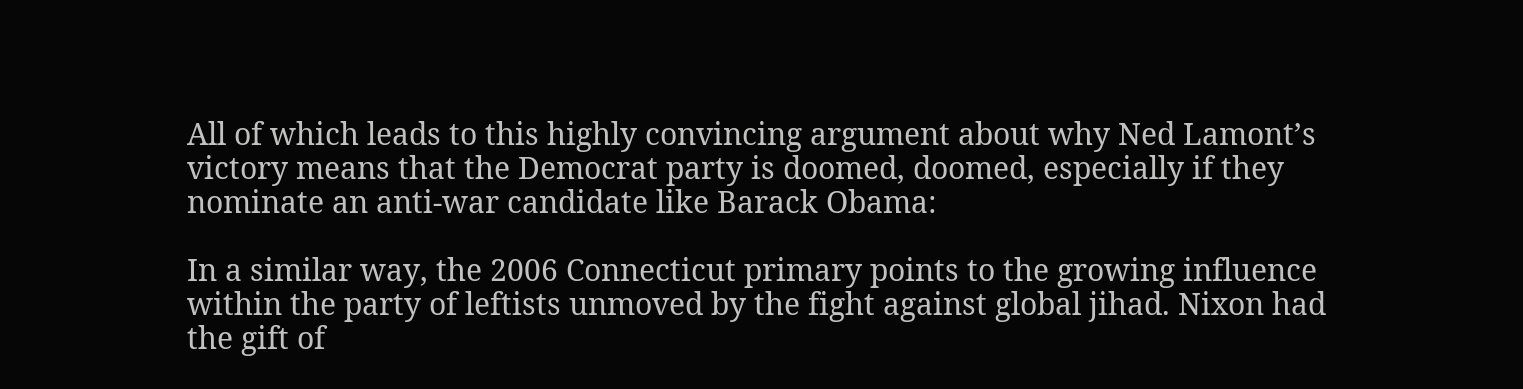All of which leads to this highly convincing argument about why Ned Lamont’s victory means that the Democrat party is doomed, doomed, especially if they nominate an anti-war candidate like Barack Obama:

In a similar way, the 2006 Connecticut primary points to the growing influence within the party of leftists unmoved by the fight against global jihad. Nixon had the gift of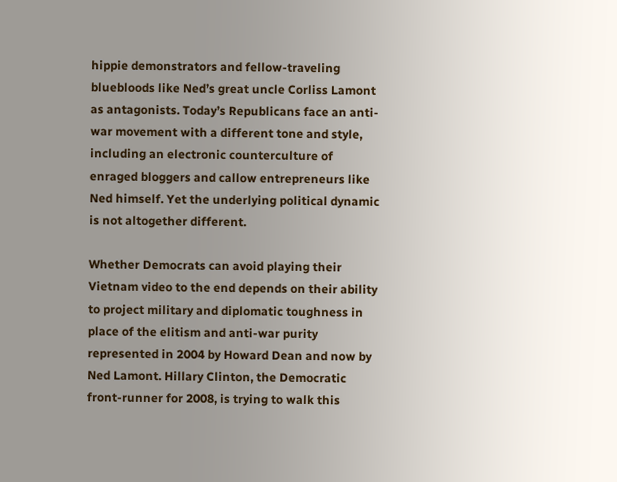hippie demonstrators and fellow-traveling bluebloods like Ned’s great uncle Corliss Lamont as antagonists. Today’s Republicans face an anti-war movement with a different tone and style, including an electronic counterculture of enraged bloggers and callow entrepreneurs like Ned himself. Yet the underlying political dynamic is not altogether different.

Whether Democrats can avoid playing their Vietnam video to the end depends on their ability to project military and diplomatic toughness in place of the elitism and anti-war purity represented in 2004 by Howard Dean and now by Ned Lamont. Hillary Clinton, the Democratic front-runner for 2008, is trying to walk this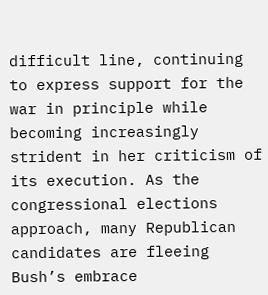difficult line, continuing to express support for the war in principle while becoming increasingly strident in her criticism of its execution. As the congressional elections approach, many Republican candidates are fleeing Bush’s embrace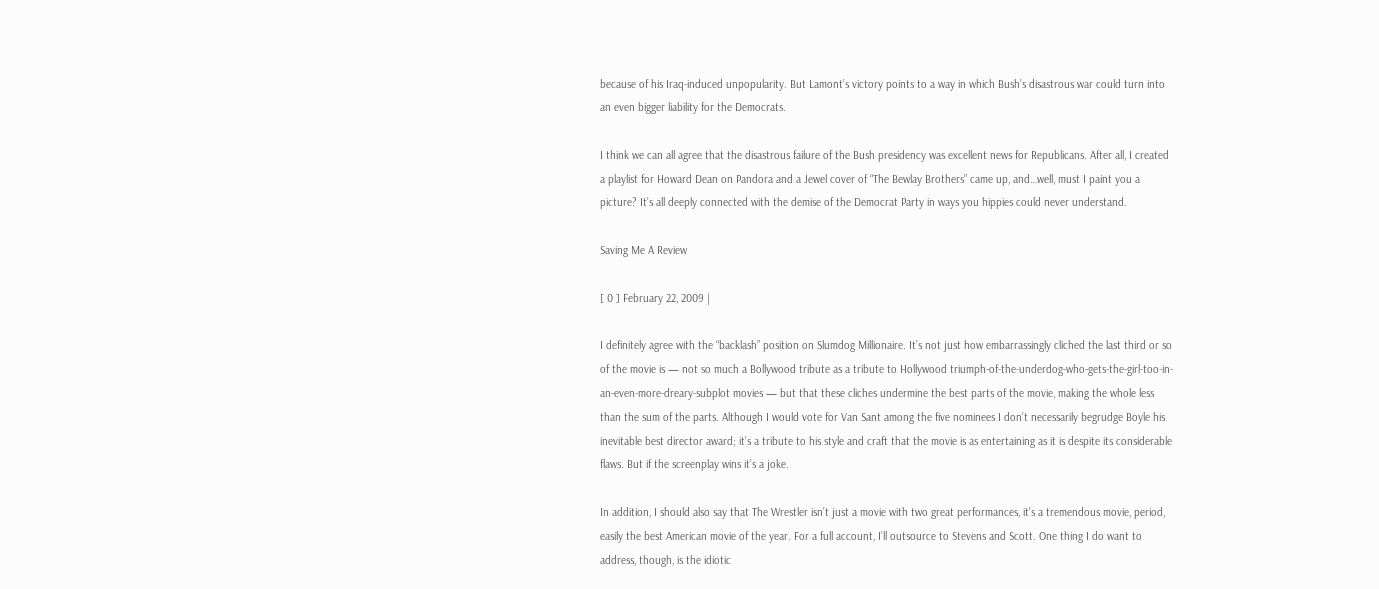because of his Iraq-induced unpopularity. But Lamont’s victory points to a way in which Bush’s disastrous war could turn into an even bigger liability for the Democrats.

I think we can all agree that the disastrous failure of the Bush presidency was excellent news for Republicans. After all, I created a playlist for Howard Dean on Pandora and a Jewel cover of “The Bewlay Brothers” came up, and…well, must I paint you a picture? It’s all deeply connected with the demise of the Democrat Party in ways you hippies could never understand.

Saving Me A Review

[ 0 ] February 22, 2009 |

I definitely agree with the “backlash” position on Slumdog Millionaire. It’s not just how embarrassingly cliched the last third or so of the movie is — not so much a Bollywood tribute as a tribute to Hollywood triumph-of-the-underdog-who-gets-the-girl-too-in-an-even-more-dreary-subplot movies — but that these cliches undermine the best parts of the movie, making the whole less than the sum of the parts. Although I would vote for Van Sant among the five nominees I don’t necessarily begrudge Boyle his inevitable best director award; it’s a tribute to his style and craft that the movie is as entertaining as it is despite its considerable flaws. But if the screenplay wins it’s a joke.

In addition, I should also say that The Wrestler isn’t just a movie with two great performances, it’s a tremendous movie, period, easily the best American movie of the year. For a full account, I’ll outsource to Stevens and Scott. One thing I do want to address, though, is the idiotic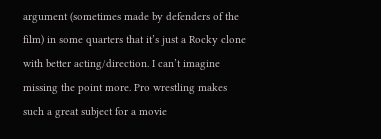argument (sometimes made by defenders of the film) in some quarters that it’s just a Rocky clone with better acting/direction. I can’t imagine missing the point more. Pro wrestling makes such a great subject for a movie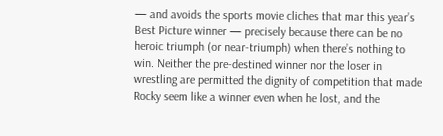— and avoids the sports movie cliches that mar this year’s Best Picture winner — precisely because there can be no heroic triumph (or near-triumph) when there’s nothing to win. Neither the pre-destined winner nor the loser in wrestling are permitted the dignity of competition that made Rocky seem like a winner even when he lost, and the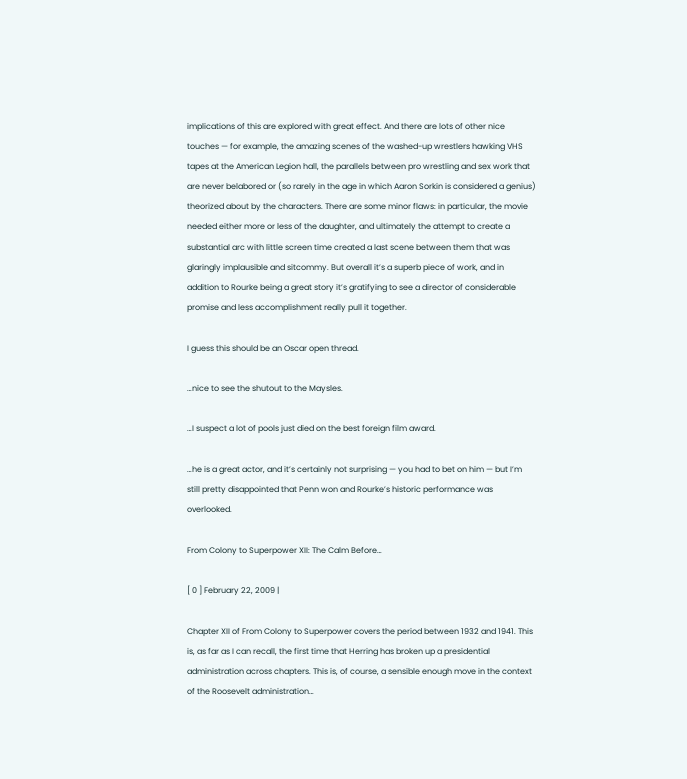implications of this are explored with great effect. And there are lots of other nice touches — for example, the amazing scenes of the washed-up wrestlers hawking VHS tapes at the American Legion hall, the parallels between pro wrestling and sex work that are never belabored or (so rarely in the age in which Aaron Sorkin is considered a genius) theorized about by the characters. There are some minor flaws: in particular, the movie needed either more or less of the daughter, and ultimately the attempt to create a substantial arc with little screen time created a last scene between them that was glaringly implausible and sitcommy. But overall it’s a superb piece of work, and in addition to Rourke being a great story it’s gratifying to see a director of considerable promise and less accomplishment really pull it together.

I guess this should be an Oscar open thread.

…nice to see the shutout to the Maysles.

…I suspect a lot of pools just died on the best foreign film award.

…he is a great actor, and it’s certainly not surprising — you had to bet on him — but I’m still pretty disappointed that Penn won and Rourke’s historic performance was overlooked.

From Colony to Superpower XII: The Calm Before…

[ 0 ] February 22, 2009 |

Chapter XII of From Colony to Superpower covers the period between 1932 and 1941. This is, as far as I can recall, the first time that Herring has broken up a presidential administration across chapters. This is, of course, a sensible enough move in the context of the Roosevelt administration…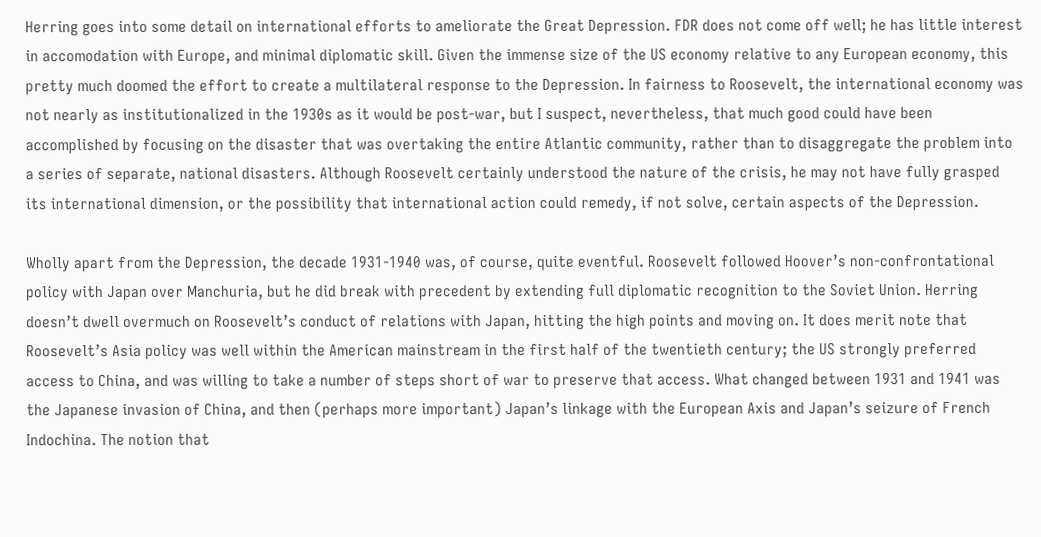Herring goes into some detail on international efforts to ameliorate the Great Depression. FDR does not come off well; he has little interest in accomodation with Europe, and minimal diplomatic skill. Given the immense size of the US economy relative to any European economy, this pretty much doomed the effort to create a multilateral response to the Depression. In fairness to Roosevelt, the international economy was not nearly as institutionalized in the 1930s as it would be post-war, but I suspect, nevertheless, that much good could have been accomplished by focusing on the disaster that was overtaking the entire Atlantic community, rather than to disaggregate the problem into a series of separate, national disasters. Although Roosevelt certainly understood the nature of the crisis, he may not have fully grasped its international dimension, or the possibility that international action could remedy, if not solve, certain aspects of the Depression.

Wholly apart from the Depression, the decade 1931-1940 was, of course, quite eventful. Roosevelt followed Hoover’s non-confrontational policy with Japan over Manchuria, but he did break with precedent by extending full diplomatic recognition to the Soviet Union. Herring doesn’t dwell overmuch on Roosevelt’s conduct of relations with Japan, hitting the high points and moving on. It does merit note that Roosevelt’s Asia policy was well within the American mainstream in the first half of the twentieth century; the US strongly preferred access to China, and was willing to take a number of steps short of war to preserve that access. What changed between 1931 and 1941 was the Japanese invasion of China, and then (perhaps more important) Japan’s linkage with the European Axis and Japan’s seizure of French Indochina. The notion that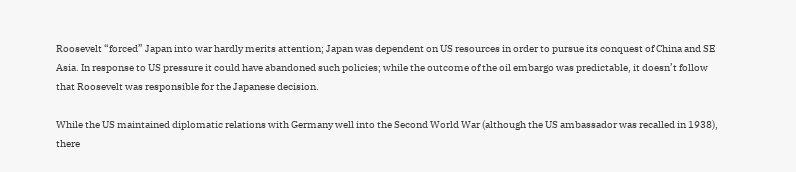Roosevelt “forced” Japan into war hardly merits attention; Japan was dependent on US resources in order to pursue its conquest of China and SE Asia. In response to US pressure it could have abandoned such policies; while the outcome of the oil embargo was predictable, it doesn’t follow that Roosevelt was responsible for the Japanese decision.

While the US maintained diplomatic relations with Germany well into the Second World War (although the US ambassador was recalled in 1938), there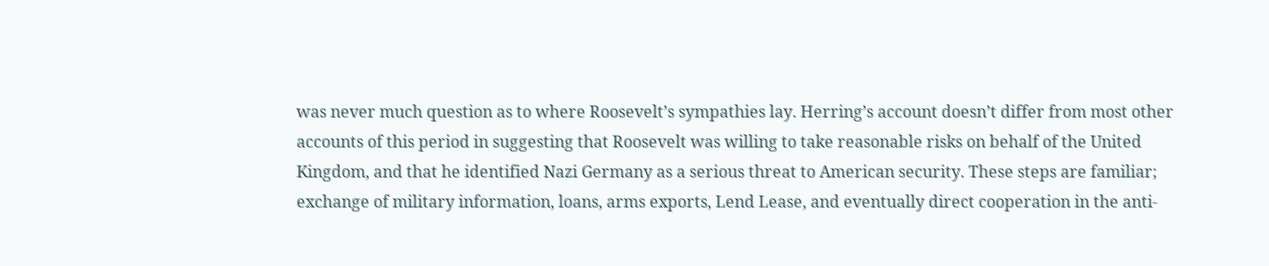was never much question as to where Roosevelt’s sympathies lay. Herring’s account doesn’t differ from most other accounts of this period in suggesting that Roosevelt was willing to take reasonable risks on behalf of the United Kingdom, and that he identified Nazi Germany as a serious threat to American security. These steps are familiar; exchange of military information, loans, arms exports, Lend Lease, and eventually direct cooperation in the anti-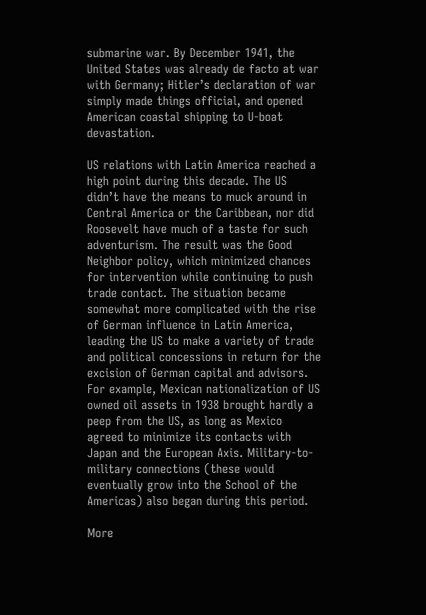submarine war. By December 1941, the United States was already de facto at war with Germany; Hitler’s declaration of war simply made things official, and opened American coastal shipping to U-boat devastation.

US relations with Latin America reached a high point during this decade. The US didn’t have the means to muck around in Central America or the Caribbean, nor did Roosevelt have much of a taste for such adventurism. The result was the Good Neighbor policy, which minimized chances for intervention while continuing to push trade contact. The situation became somewhat more complicated with the rise of German influence in Latin America, leading the US to make a variety of trade and political concessions in return for the excision of German capital and advisors. For example, Mexican nationalization of US owned oil assets in 1938 brought hardly a peep from the US, as long as Mexico agreed to minimize its contacts with Japan and the European Axis. Military-to-military connections (these would eventually grow into the School of the Americas) also began during this period.

More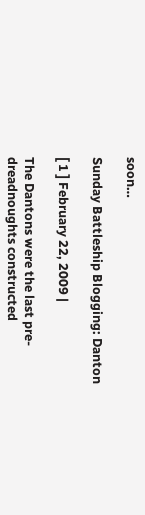soon…

Sunday Battleship Blogging: Danton

[ 1 ] February 22, 2009 |

The Dantons were the last pre-dreadnoughts constructed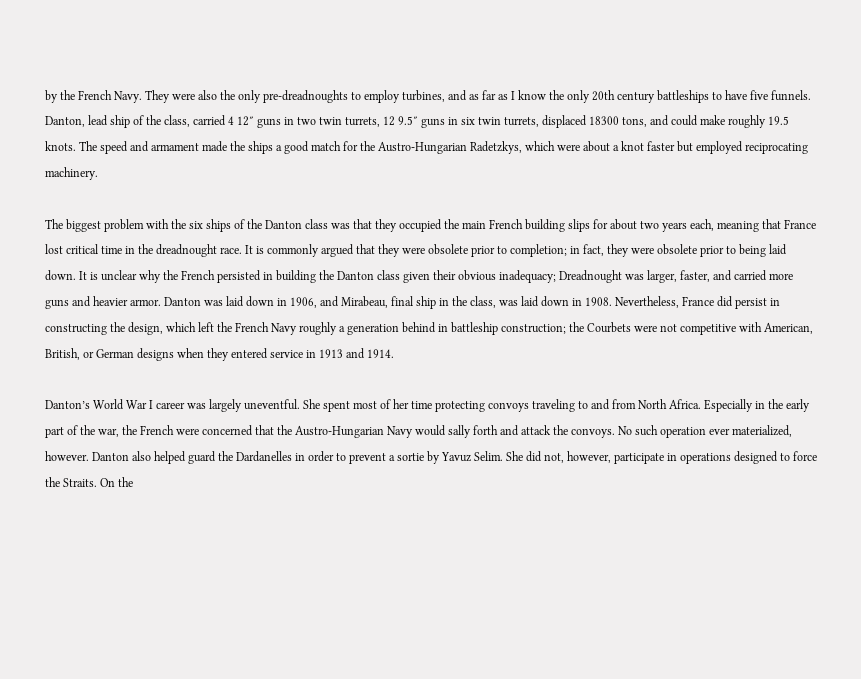by the French Navy. They were also the only pre-dreadnoughts to employ turbines, and as far as I know the only 20th century battleships to have five funnels. Danton, lead ship of the class, carried 4 12″ guns in two twin turrets, 12 9.5″ guns in six twin turrets, displaced 18300 tons, and could make roughly 19.5 knots. The speed and armament made the ships a good match for the Austro-Hungarian Radetzkys, which were about a knot faster but employed reciprocating machinery.

The biggest problem with the six ships of the Danton class was that they occupied the main French building slips for about two years each, meaning that France lost critical time in the dreadnought race. It is commonly argued that they were obsolete prior to completion; in fact, they were obsolete prior to being laid down. It is unclear why the French persisted in building the Danton class given their obvious inadequacy; Dreadnought was larger, faster, and carried more guns and heavier armor. Danton was laid down in 1906, and Mirabeau, final ship in the class, was laid down in 1908. Nevertheless, France did persist in constructing the design, which left the French Navy roughly a generation behind in battleship construction; the Courbets were not competitive with American, British, or German designs when they entered service in 1913 and 1914.

Danton’s World War I career was largely uneventful. She spent most of her time protecting convoys traveling to and from North Africa. Especially in the early part of the war, the French were concerned that the Austro-Hungarian Navy would sally forth and attack the convoys. No such operation ever materialized, however. Danton also helped guard the Dardanelles in order to prevent a sortie by Yavuz Selim. She did not, however, participate in operations designed to force the Straits. On the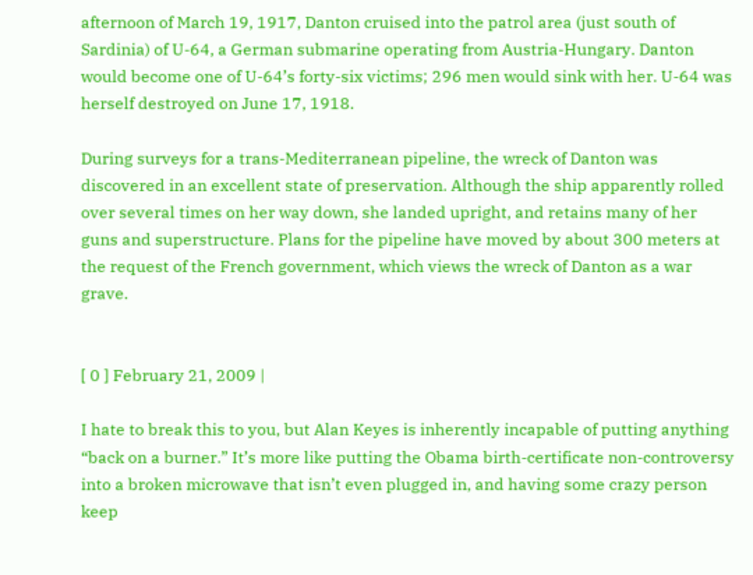afternoon of March 19, 1917, Danton cruised into the patrol area (just south of Sardinia) of U-64, a German submarine operating from Austria-Hungary. Danton would become one of U-64’s forty-six victims; 296 men would sink with her. U-64 was herself destroyed on June 17, 1918.

During surveys for a trans-Mediterranean pipeline, the wreck of Danton was discovered in an excellent state of preservation. Although the ship apparently rolled over several times on her way down, she landed upright, and retains many of her guns and superstructure. Plans for the pipeline have moved by about 300 meters at the request of the French government, which views the wreck of Danton as a war grave.


[ 0 ] February 21, 2009 |

I hate to break this to you, but Alan Keyes is inherently incapable of putting anything “back on a burner.” It’s more like putting the Obama birth-certificate non-controversy into a broken microwave that isn’t even plugged in, and having some crazy person keep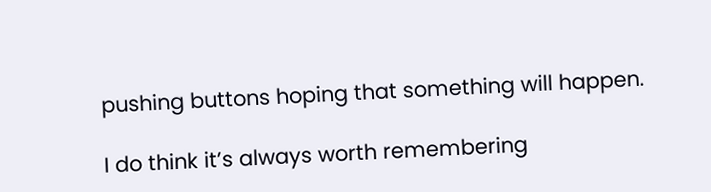pushing buttons hoping that something will happen.

I do think it’s always worth remembering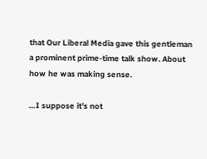that Our Liberal Media gave this gentleman a prominent prime-time talk show. About how he was making sense.

…I suppose it’s not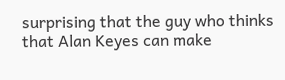surprising that the guy who thinks that Alan Keyes can make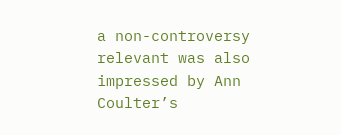a non-controversy relevant was also impressed by Ann Coulter’s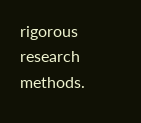rigorous research methods.